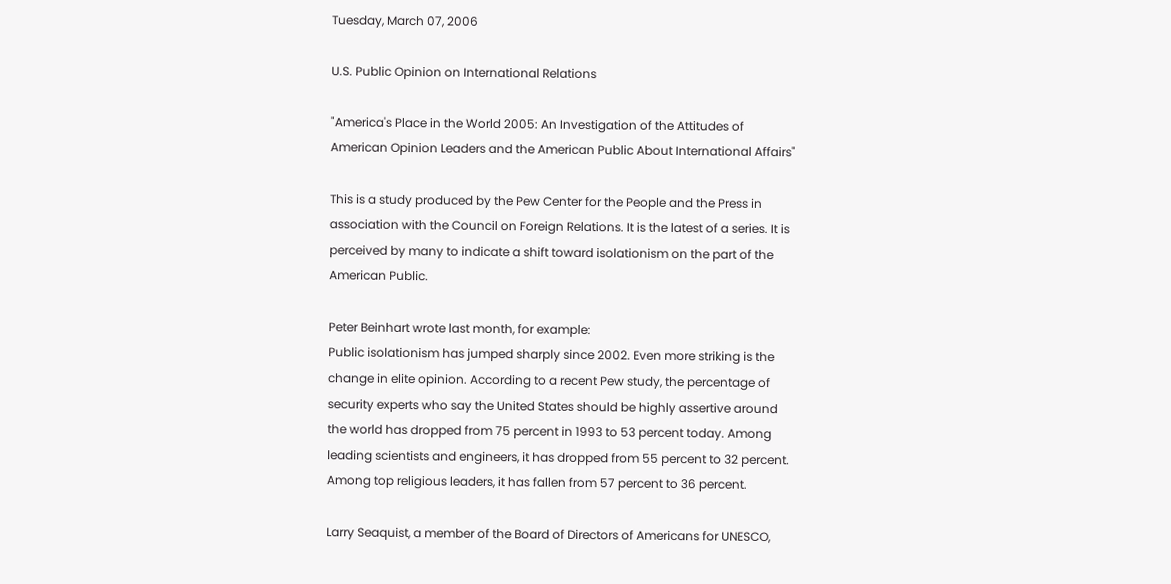Tuesday, March 07, 2006

U.S. Public Opinion on International Relations

"America's Place in the World 2005: An Investigation of the Attitudes of American Opinion Leaders and the American Public About International Affairs"

This is a study produced by the Pew Center for the People and the Press in association with the Council on Foreign Relations. It is the latest of a series. It is perceived by many to indicate a shift toward isolationism on the part of the American Public.

Peter Beinhart wrote last month, for example:
Public isolationism has jumped sharply since 2002. Even more striking is the change in elite opinion. According to a recent Pew study, the percentage of security experts who say the United States should be highly assertive around the world has dropped from 75 percent in 1993 to 53 percent today. Among leading scientists and engineers, it has dropped from 55 percent to 32 percent. Among top religious leaders, it has fallen from 57 percent to 36 percent.

Larry Seaquist, a member of the Board of Directors of Americans for UNESCO,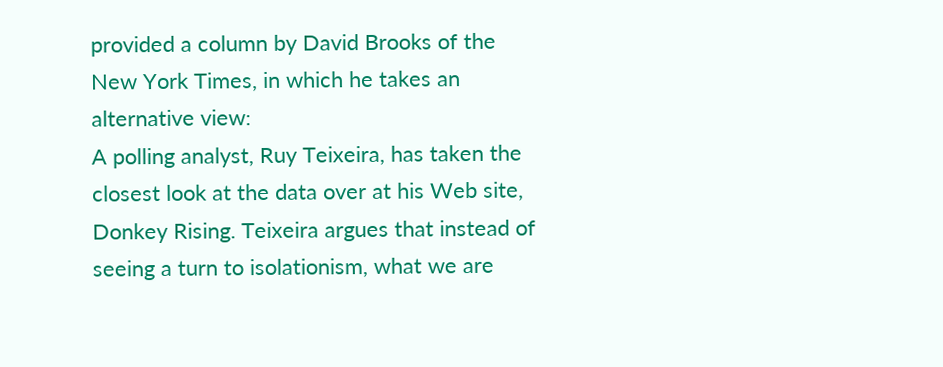provided a column by David Brooks of the New York Times, in which he takes an alternative view:
A polling analyst, Ruy Teixeira, has taken the closest look at the data over at his Web site, Donkey Rising. Teixeira argues that instead of seeing a turn to isolationism, what we are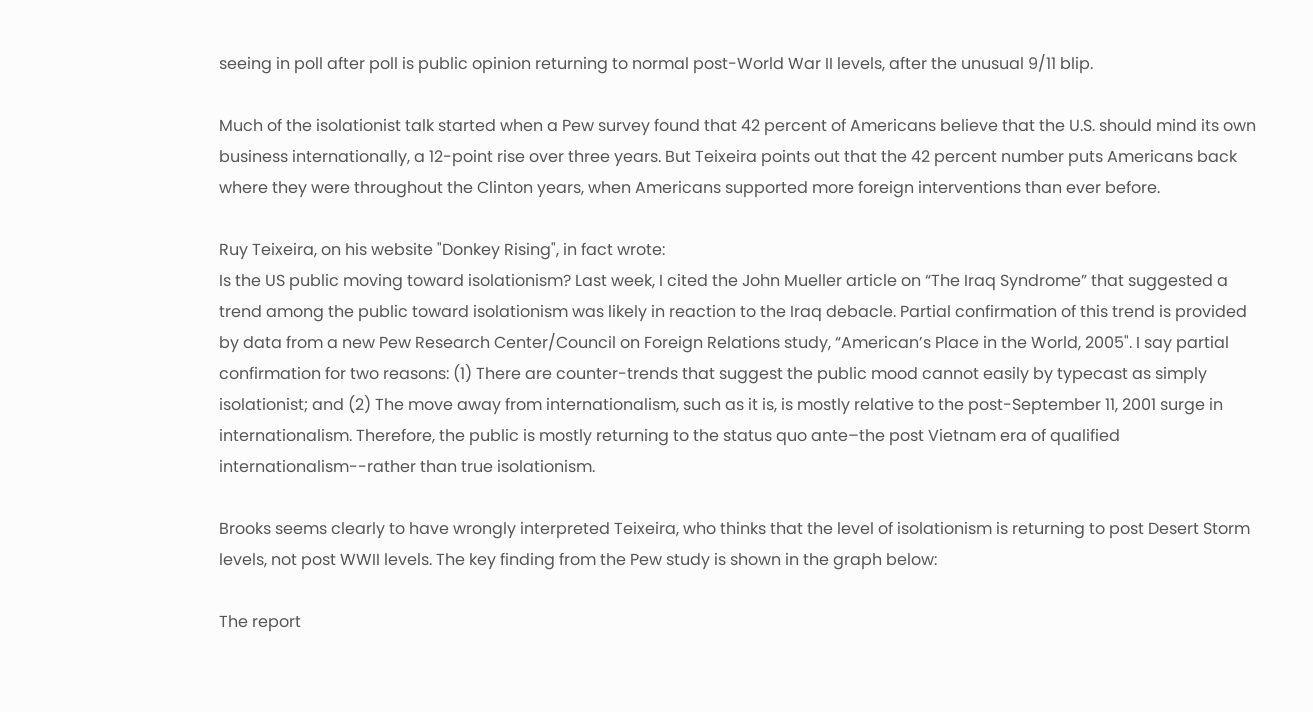seeing in poll after poll is public opinion returning to normal post-World War II levels, after the unusual 9/11 blip.

Much of the isolationist talk started when a Pew survey found that 42 percent of Americans believe that the U.S. should mind its own business internationally, a 12-point rise over three years. But Teixeira points out that the 42 percent number puts Americans back where they were throughout the Clinton years, when Americans supported more foreign interventions than ever before.

Ruy Teixeira, on his website "Donkey Rising", in fact wrote:
Is the US public moving toward isolationism? Last week, I cited the John Mueller article on “The Iraq Syndrome” that suggested a trend among the public toward isolationism was likely in reaction to the Iraq debacle. Partial confirmation of this trend is provided by data from a new Pew Research Center/Council on Foreign Relations study, “American’s Place in the World, 2005". I say partial confirmation for two reasons: (1) There are counter-trends that suggest the public mood cannot easily by typecast as simply isolationist; and (2) The move away from internationalism, such as it is, is mostly relative to the post-September 11, 2001 surge in internationalism. Therefore, the public is mostly returning to the status quo ante–the post Vietnam era of qualified internationalism--rather than true isolationism.

Brooks seems clearly to have wrongly interpreted Teixeira, who thinks that the level of isolationism is returning to post Desert Storm levels, not post WWII levels. The key finding from the Pew study is shown in the graph below:

The report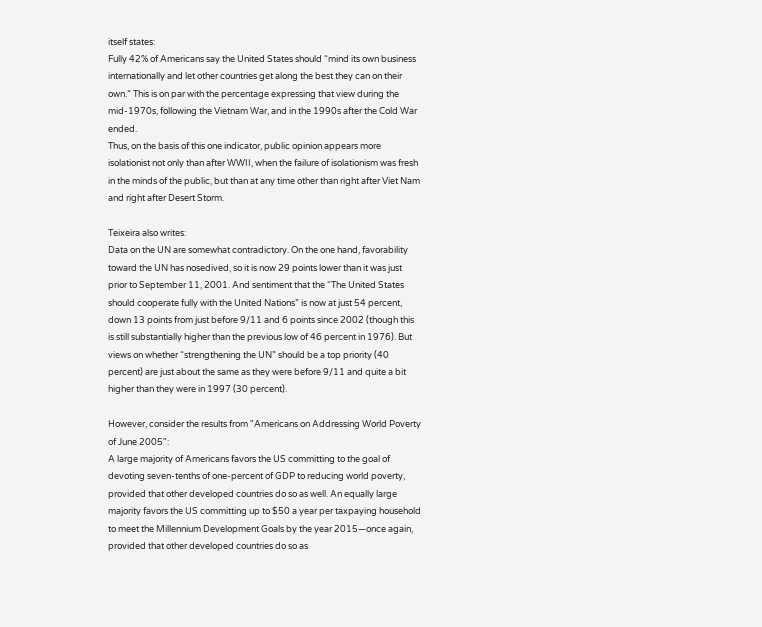itself states:
Fully 42% of Americans say the United States should “mind its own business internationally and let other countries get along the best they can on their own.” This is on par with the percentage expressing that view during the mid-1970s, following the Vietnam War, and in the 1990s after the Cold War ended.
Thus, on the basis of this one indicator, public opinion appears more isolationist not only than after WWII, when the failure of isolationism was fresh in the minds of the public, but than at any time other than right after Viet Nam and right after Desert Storm.

Teixeira also writes:
Data on the UN are somewhat contradictory. On the one hand, favorability toward the UN has nosedived, so it is now 29 points lower than it was just prior to September 11, 2001. And sentiment that the “The United States should cooperate fully with the United Nations” is now at just 54 percent, down 13 points from just before 9/11 and 6 points since 2002 (though this is still substantially higher than the previous low of 46 percent in 1976). But views on whether “strengthening the UN” should be a top priority (40 percent) are just about the same as they were before 9/11 and quite a bit higher than they were in 1997 (30 percent).

However, consider the results from "Americans on Addressing World Poverty of June 2005":
A large majority of Americans favors the US committing to the goal of devoting seven-tenths of one-percent of GDP to reducing world poverty, provided that other developed countries do so as well. An equally large majority favors the US committing up to $50 a year per taxpaying household to meet the Millennium Development Goals by the year 2015—once again, provided that other developed countries do so as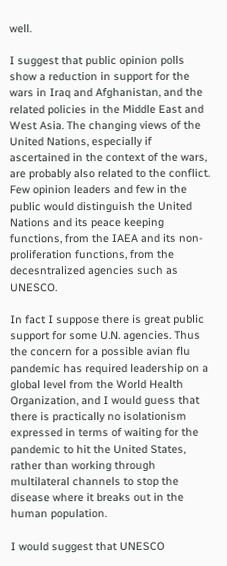well.

I suggest that public opinion polls show a reduction in support for the wars in Iraq and Afghanistan, and the related policies in the Middle East and West Asia. The changing views of the United Nations, especially if ascertained in the context of the wars, are probably also related to the conflict. Few opinion leaders and few in the public would distinguish the United Nations and its peace keeping functions, from the IAEA and its non-proliferation functions, from the decesntralized agencies such as UNESCO.

In fact I suppose there is great public support for some U.N. agencies. Thus the concern for a possible avian flu pandemic has required leadership on a global level from the World Health Organization, and I would guess that there is practically no isolationism expressed in terms of waiting for the pandemic to hit the United States, rather than working through multilateral channels to stop the disease where it breaks out in the human population.

I would suggest that UNESCO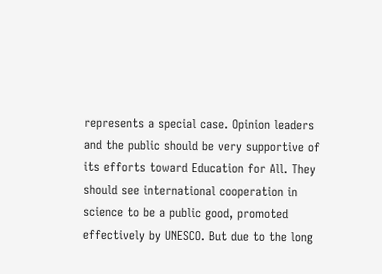represents a special case. Opinion leaders and the public should be very supportive of its efforts toward Education for All. They should see international cooperation in science to be a public good, promoted effectively by UNESCO. But due to the long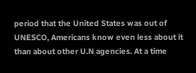period that the United States was out of UNESCO, Americans know even less about it than about other U.N agencies. At a time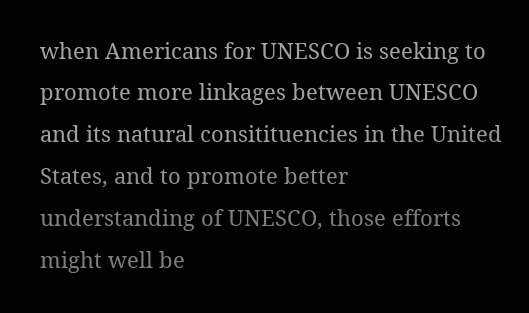when Americans for UNESCO is seeking to promote more linkages between UNESCO and its natural consitituencies in the United States, and to promote better understanding of UNESCO, those efforts might well be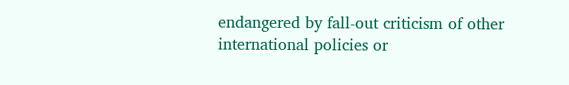endangered by fall-out criticism of other international policies or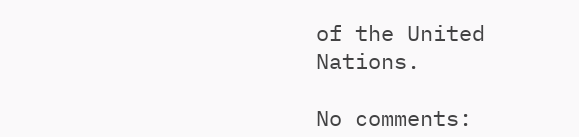of the United Nations.

No comments: